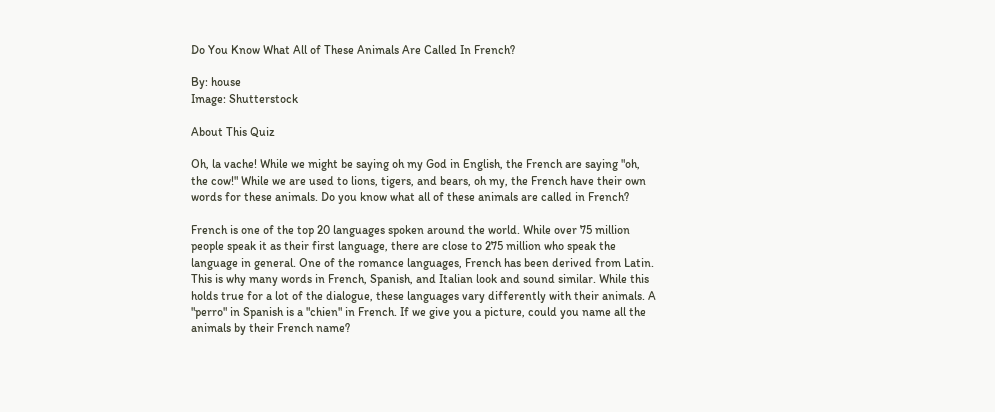Do You Know What All of These Animals Are Called In French?

By: house
Image: Shutterstock

About This Quiz

Oh, la vache! While we might be saying oh my God in English, the French are saying "oh, the cow!" While we are used to lions, tigers, and bears, oh my, the French have their own words for these animals. Do you know what all of these animals are called in French?

French is one of the top 20 languages spoken around the world. While over 75 million people speak it as their first language, there are close to 275 million who speak the language in general. One of the romance languages, French has been derived from Latin. This is why many words in French, Spanish, and Italian look and sound similar. While this holds true for a lot of the dialogue, these languages vary differently with their animals. A "perro" in Spanish is a "chien" in French. If we give you a picture, could you name all the animals by their French name?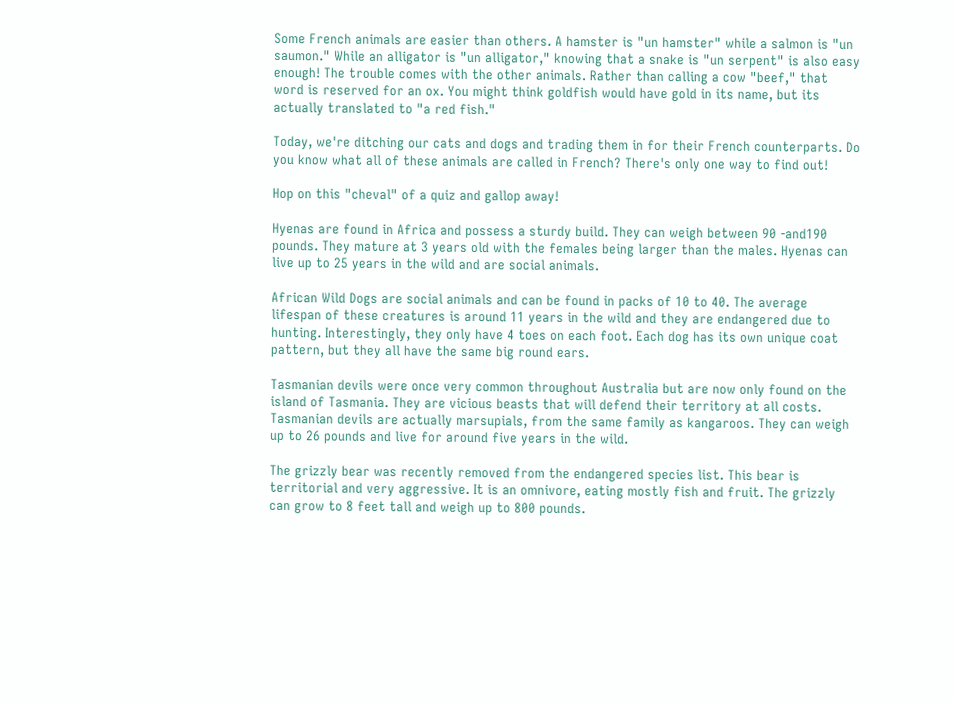Some French animals are easier than others. A hamster is "un hamster" while a salmon is "un saumon." While an alligator is "un alligator," knowing that a snake is "un serpent" is also easy enough! The trouble comes with the other animals. Rather than calling a cow "beef," that word is reserved for an ox. You might think goldfish would have gold in its name, but its actually translated to "a red fish."

Today, we're ditching our cats and dogs and trading them in for their French counterparts. Do you know what all of these animals are called in French? There's only one way to find out!

Hop on this "cheval" of a quiz and gallop away!

Hyenas are found in Africa and possess a sturdy build. They can weigh between 90 -and190 pounds. They mature at 3 years old with the females being larger than the males. Hyenas can live up to 25 years in the wild and are social animals.

African Wild Dogs are social animals and can be found in packs of 10 to 40. The average lifespan of these creatures is around 11 years in the wild and they are endangered due to hunting. Interestingly, they only have 4 toes on each foot. Each dog has its own unique coat pattern, but they all have the same big round ears.

Tasmanian devils were once very common throughout Australia but are now only found on the island of Tasmania. They are vicious beasts that will defend their territory at all costs. Tasmanian devils are actually marsupials, from the same family as kangaroos. They can weigh up to 26 pounds and live for around five years in the wild.

The grizzly bear was recently removed from the endangered species list. This bear is territorial and very aggressive. It is an omnivore, eating mostly fish and fruit. The grizzly can grow to 8 feet tall and weigh up to 800 pounds.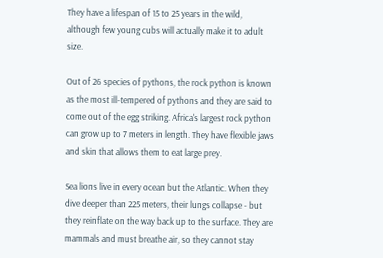They have a lifespan of 15 to 25 years in the wild, although few young cubs will actually make it to adult size.

Out of 26 species of pythons, the rock python is known as the most ill-tempered of pythons and they are said to come out of the egg striking. Africa's largest rock python can grow up to 7 meters in length. They have flexible jaws and skin that allows them to eat large prey.

Sea lions live in every ocean but the Atlantic. When they dive deeper than 225 meters, their lungs collapse - but they reinflate on the way back up to the surface. They are mammals and must breathe air, so they cannot stay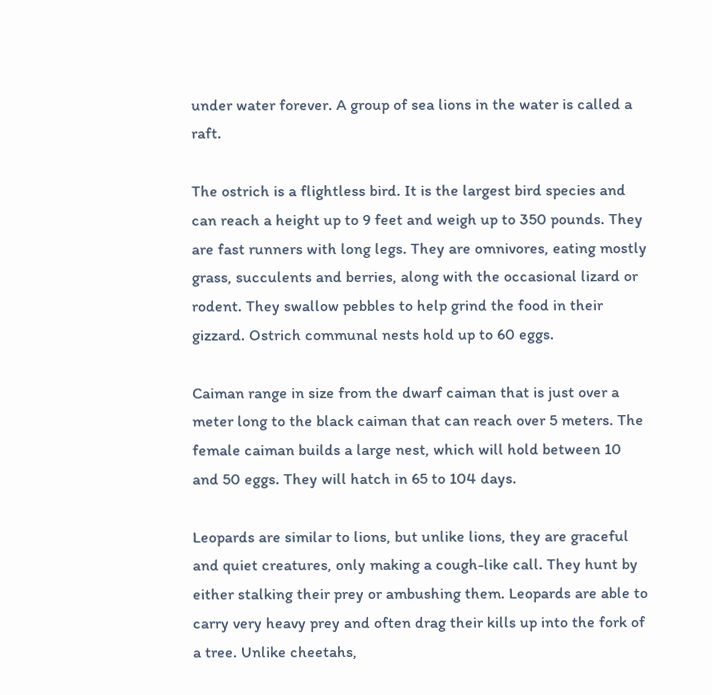under water forever. A group of sea lions in the water is called a raft.

The ostrich is a flightless bird. It is the largest bird species and can reach a height up to 9 feet and weigh up to 350 pounds. They are fast runners with long legs. They are omnivores, eating mostly grass, succulents and berries, along with the occasional lizard or rodent. They swallow pebbles to help grind the food in their gizzard. Ostrich communal nests hold up to 60 eggs.

Caiman range in size from the dwarf caiman that is just over a meter long to the black caiman that can reach over 5 meters. The female caiman builds a large nest, which will hold between 10 and 50 eggs. They will hatch in 65 to 104 days.

Leopards are similar to lions, but unlike lions, they are graceful and quiet creatures, only making a cough-like call. They hunt by either stalking their prey or ambushing them. Leopards are able to carry very heavy prey and often drag their kills up into the fork of a tree. Unlike cheetahs,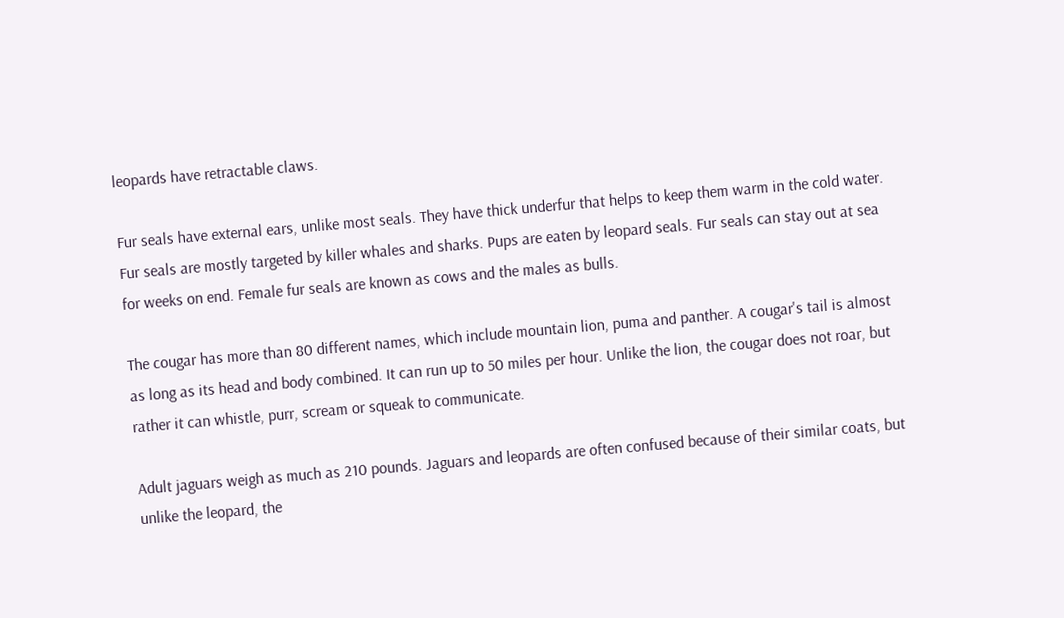leopards have retractable claws.

Fur seals have external ears, unlike most seals. They have thick underfur that helps to keep them warm in the cold water. Fur seals are mostly targeted by killer whales and sharks. Pups are eaten by leopard seals. Fur seals can stay out at sea for weeks on end. Female fur seals are known as cows and the males as bulls.

The cougar has more than 80 different names, which include mountain lion, puma and panther. A cougar's tail is almost as long as its head and body combined. It can run up to 50 miles per hour. Unlike the lion, the cougar does not roar, but rather it can whistle, purr, scream or squeak to communicate.

Adult jaguars weigh as much as 210 pounds. Jaguars and leopards are often confused because of their similar coats, but unlike the leopard, the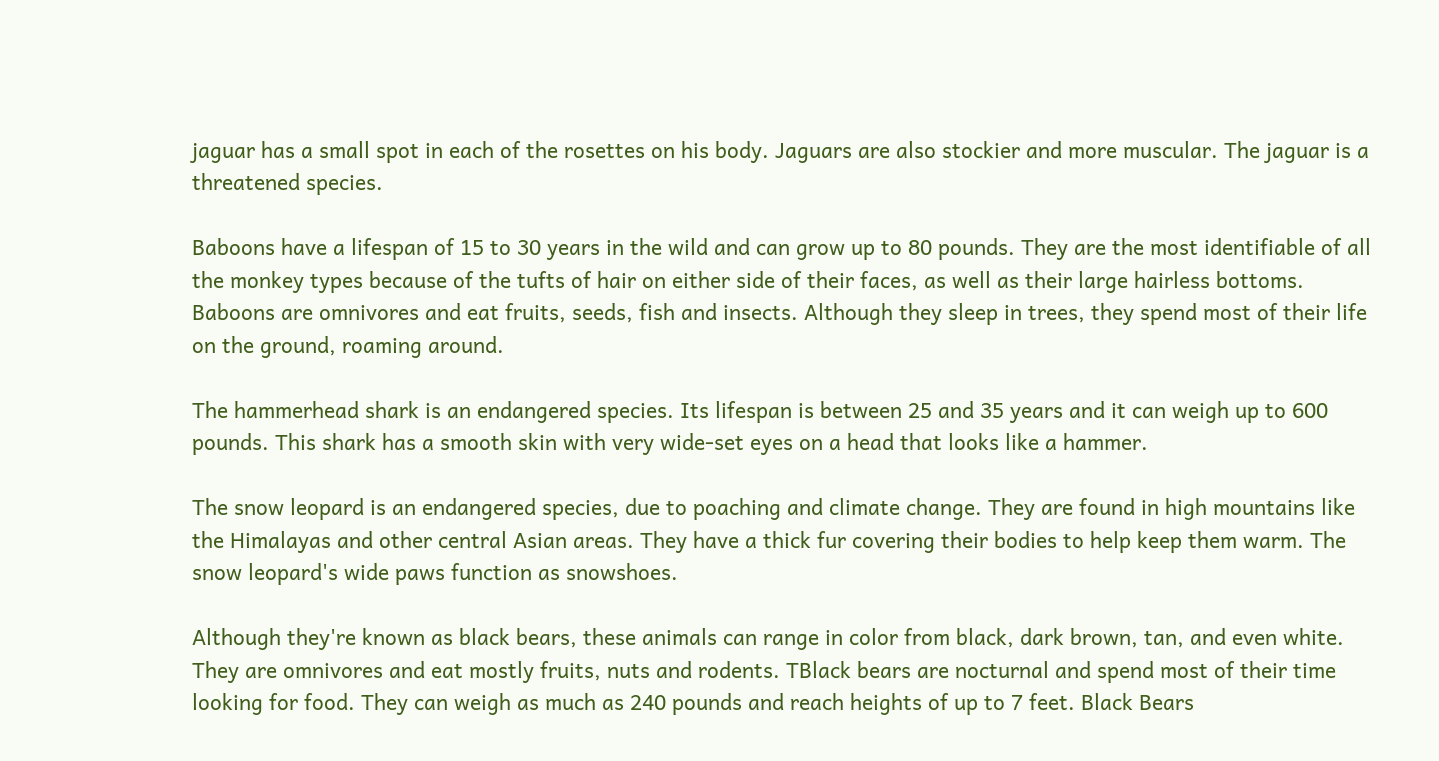jaguar has a small spot in each of the rosettes on his body. Jaguars are also stockier and more muscular. The jaguar is a threatened species.

Baboons have a lifespan of 15 to 30 years in the wild and can grow up to 80 pounds. They are the most identifiable of all the monkey types because of the tufts of hair on either side of their faces, as well as their large hairless bottoms. Baboons are omnivores and eat fruits, seeds, fish and insects. Although they sleep in trees, they spend most of their life on the ground, roaming around.

The hammerhead shark is an endangered species. Its lifespan is between 25 and 35 years and it can weigh up to 600 pounds. This shark has a smooth skin with very wide-set eyes on a head that looks like a hammer.

The snow leopard is an endangered species, due to poaching and climate change. They are found in high mountains like the Himalayas and other central Asian areas. They have a thick fur covering their bodies to help keep them warm. The snow leopard's wide paws function as snowshoes.

Although they're known as black bears, these animals can range in color from black, dark brown, tan, and even white. They are omnivores and eat mostly fruits, nuts and rodents. TBlack bears are nocturnal and spend most of their time looking for food. They can weigh as much as 240 pounds and reach heights of up to 7 feet. Black Bears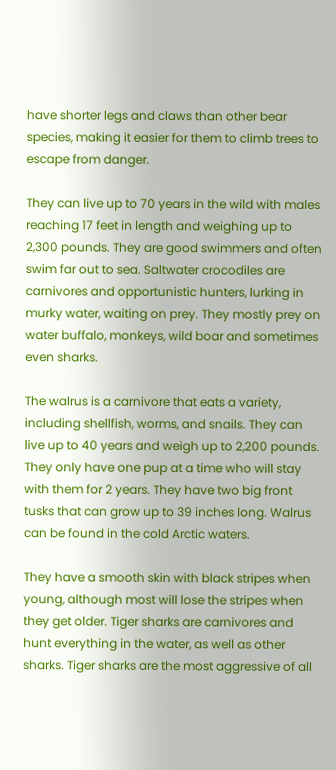have shorter legs and claws than other bear species, making it easier for them to climb trees to escape from danger.

They can live up to 70 years in the wild with males reaching 17 feet in length and weighing up to 2,300 pounds. They are good swimmers and often swim far out to sea. Saltwater crocodiles are carnivores and opportunistic hunters, lurking in murky water, waiting on prey. They mostly prey on water buffalo, monkeys, wild boar and sometimes even sharks.

The walrus is a carnivore that eats a variety, including shellfish, worms, and snails. They can live up to 40 years and weigh up to 2,200 pounds. They only have one pup at a time who will stay with them for 2 years. They have two big front tusks that can grow up to 39 inches long. Walrus can be found in the cold Arctic waters.

They have a smooth skin with black stripes when young, although most will lose the stripes when they get older. Tiger sharks are carnivores and hunt everything in the water, as well as other sharks. Tiger sharks are the most aggressive of all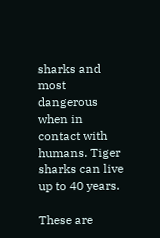sharks and most dangerous when in contact with humans. Tiger sharks can live up to 40 years.

These are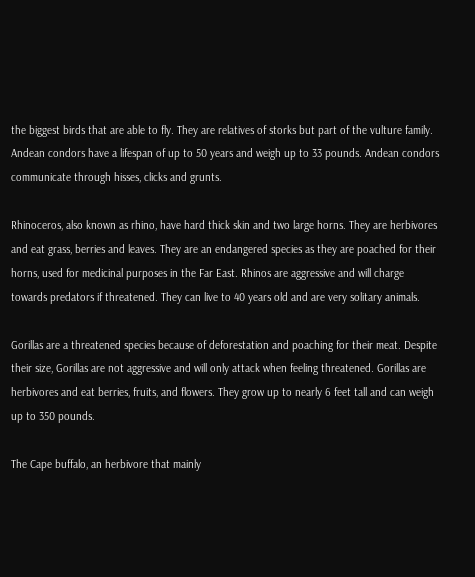the biggest birds that are able to fly. They are relatives of storks but part of the vulture family. Andean condors have a lifespan of up to 50 years and weigh up to 33 pounds. Andean condors communicate through hisses, clicks and grunts.

Rhinoceros, also known as rhino, have hard thick skin and two large horns. They are herbivores and eat grass, berries and leaves. They are an endangered species as they are poached for their horns, used for medicinal purposes in the Far East. Rhinos are aggressive and will charge towards predators if threatened. They can live to 40 years old and are very solitary animals.

Gorillas are a threatened species because of deforestation and poaching for their meat. Despite their size, Gorillas are not aggressive and will only attack when feeling threatened. Gorillas are herbivores and eat berries, fruits, and flowers. They grow up to nearly 6 feet tall and can weigh up to 350 pounds.

The Cape buffalo, an herbivore that mainly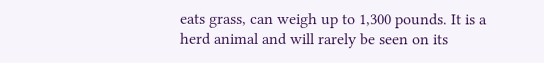eats grass, can weigh up to 1,300 pounds. It is a herd animal and will rarely be seen on its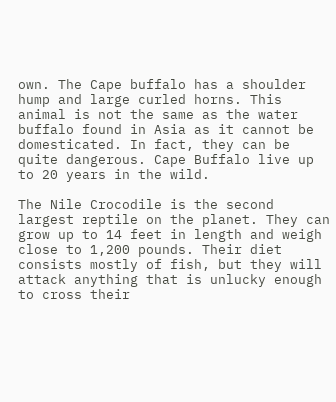own. The Cape buffalo has a shoulder hump and large curled horns. This animal is not the same as the water buffalo found in Asia as it cannot be domesticated. In fact, they can be quite dangerous. Cape Buffalo live up to 20 years in the wild.

The Nile Crocodile is the second largest reptile on the planet. They can grow up to 14 feet in length and weigh close to 1,200 pounds. Their diet consists mostly of fish, but they will attack anything that is unlucky enough to cross their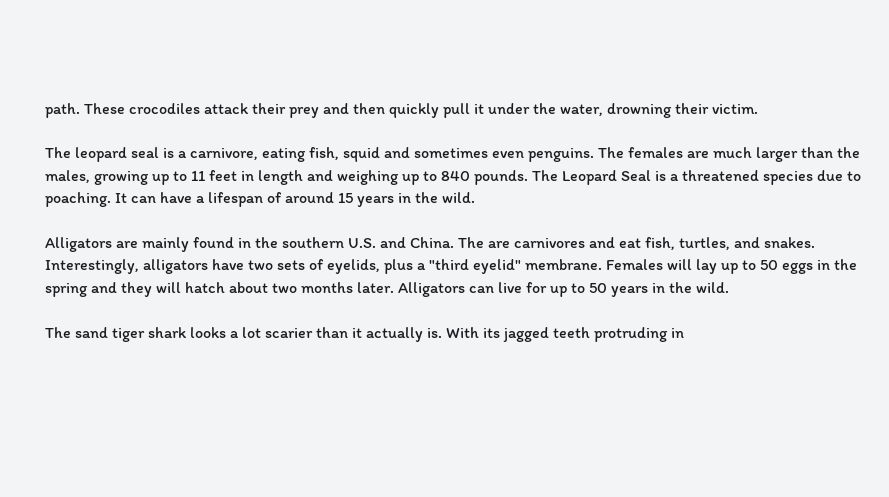path. These crocodiles attack their prey and then quickly pull it under the water, drowning their victim.

The leopard seal is a carnivore, eating fish, squid and sometimes even penguins. The females are much larger than the males, growing up to 11 feet in length and weighing up to 840 pounds. The Leopard Seal is a threatened species due to poaching. It can have a lifespan of around 15 years in the wild.

Alligators are mainly found in the southern U.S. and China. The are carnivores and eat fish, turtles, and snakes. Interestingly, alligators have two sets of eyelids, plus a "third eyelid" membrane. Females will lay up to 50 eggs in the spring and they will hatch about two months later. Alligators can live for up to 50 years in the wild.

The sand tiger shark looks a lot scarier than it actually is. With its jagged teeth protruding in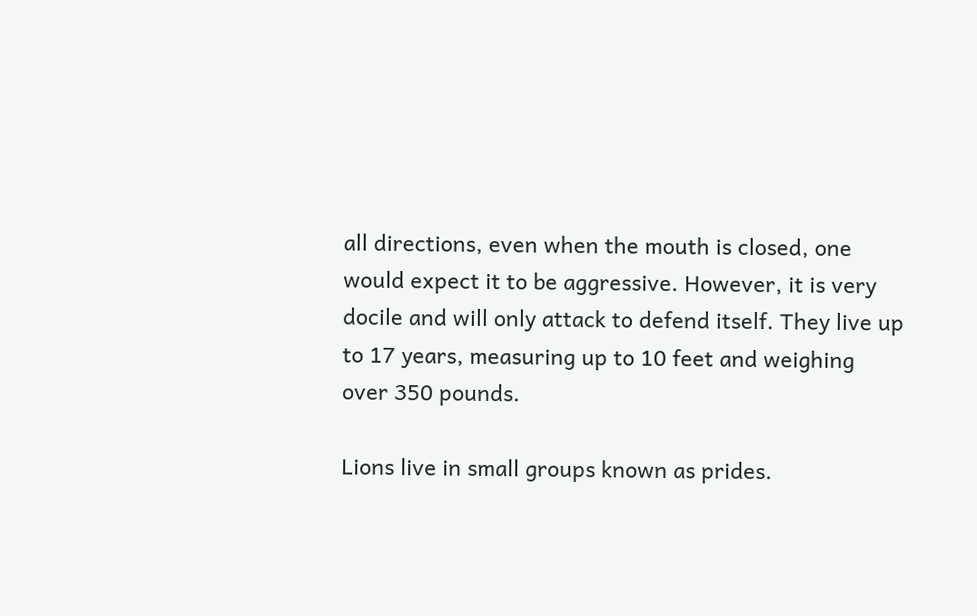all directions, even when the mouth is closed, one would expect it to be aggressive. However, it is very docile and will only attack to defend itself. They live up to 17 years, measuring up to 10 feet and weighing over 350 pounds.

Lions live in small groups known as prides.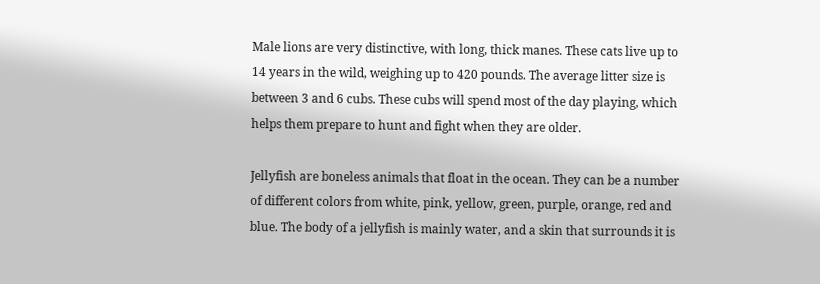Male lions are very distinctive, with long, thick manes. These cats live up to 14 years in the wild, weighing up to 420 pounds. The average litter size is between 3 and 6 cubs. These cubs will spend most of the day playing, which helps them prepare to hunt and fight when they are older.

Jellyfish are boneless animals that float in the ocean. They can be a number of different colors from white, pink, yellow, green, purple, orange, red and blue. The body of a jellyfish is mainly water, and a skin that surrounds it is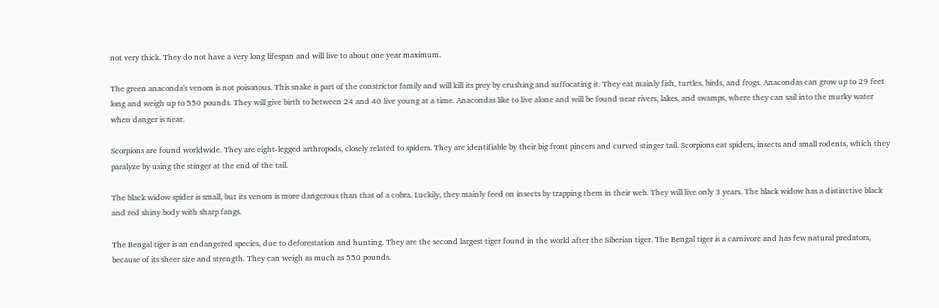not very thick. They do not have a very long lifespan and will live to about one year maximum.

The green anaconda's venom is not poisonous. This snake is part of the constrictor family and will kill its prey by crushing and suffocating it. They eat mainly fish, turtles, birds, and frogs. Anacondas can grow up to 29 feet long and weigh up to 550 pounds. They will give birth to between 24 and 40 live young at a time. Anacondas like to live alone and will be found near rivers, lakes, and swamps, where they can sail into the murky water when danger is near.

Scorpions are found worldwide. They are eight-legged arthropods, closely related to spiders. They are identifiable by their big front pincers and curved stinger tail. Scorpions eat spiders, insects and small rodents, which they paralyze by using the stinger at the end of the tail.

The black widow spider is small, but its venom is more dangerous than that of a cobra. Luckily, they mainly feed on insects by trapping them in their web. They will live only 3 years. The black widow has a distinctive black and red shiny body with sharp fangs.

The Bengal tiger is an endangered species, due to deforestation and hunting. They are the second largest tiger found in the world after the Siberian tiger. The Bengal tiger is a carnivore and has few natural predators, because of its sheer size and strength. They can weigh as much as 550 pounds.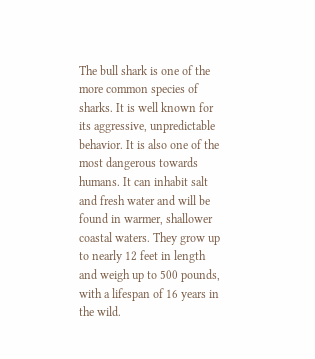The bull shark is one of the more common species of sharks. It is well known for its aggressive, unpredictable behavior. It is also one of the most dangerous towards humans. It can inhabit salt and fresh water and will be found in warmer, shallower coastal waters. They grow up to nearly 12 feet in length and weigh up to 500 pounds, with a lifespan of 16 years in the wild.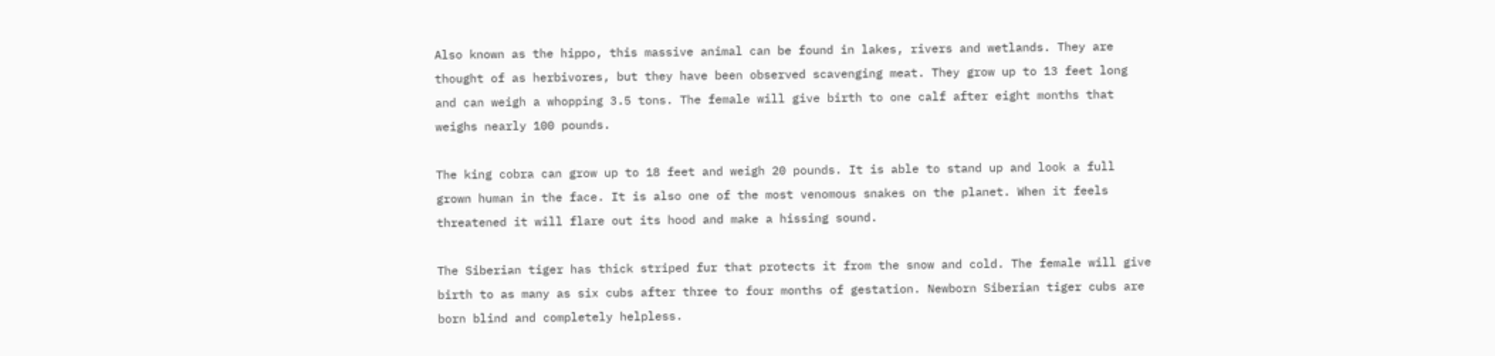Also known as the hippo, this massive animal can be found in lakes, rivers and wetlands. They are thought of as herbivores, but they have been observed scavenging meat. They grow up to 13 feet long and can weigh a whopping 3.5 tons. The female will give birth to one calf after eight months that weighs nearly 100 pounds.

The king cobra can grow up to 18 feet and weigh 20 pounds. It is able to stand up and look a full grown human in the face. It is also one of the most venomous snakes on the planet. When it feels threatened it will flare out its hood and make a hissing sound.

The Siberian tiger has thick striped fur that protects it from the snow and cold. The female will give birth to as many as six cubs after three to four months of gestation. Newborn Siberian tiger cubs are born blind and completely helpless.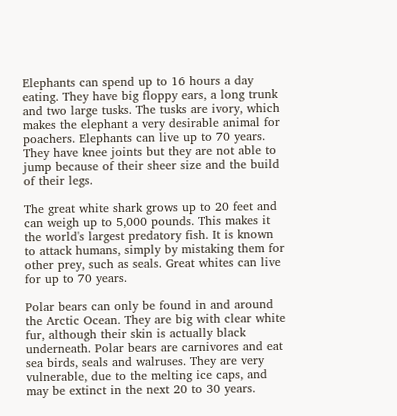Elephants can spend up to 16 hours a day eating. They have big floppy ears, a long trunk and two large tusks. The tusks are ivory, which makes the elephant a very desirable animal for poachers. Elephants can live up to 70 years. They have knee joints but they are not able to jump because of their sheer size and the build of their legs.

The great white shark grows up to 20 feet and can weigh up to 5,000 pounds. This makes it the world's largest predatory fish. It is known to attack humans, simply by mistaking them for other prey, such as seals. Great whites can live for up to 70 years.

Polar bears can only be found in and around the Arctic Ocean. They are big with clear white fur, although their skin is actually black underneath. Polar bears are carnivores and eat sea birds, seals and walruses. They are very vulnerable, due to the melting ice caps, and may be extinct in the next 20 to 30 years.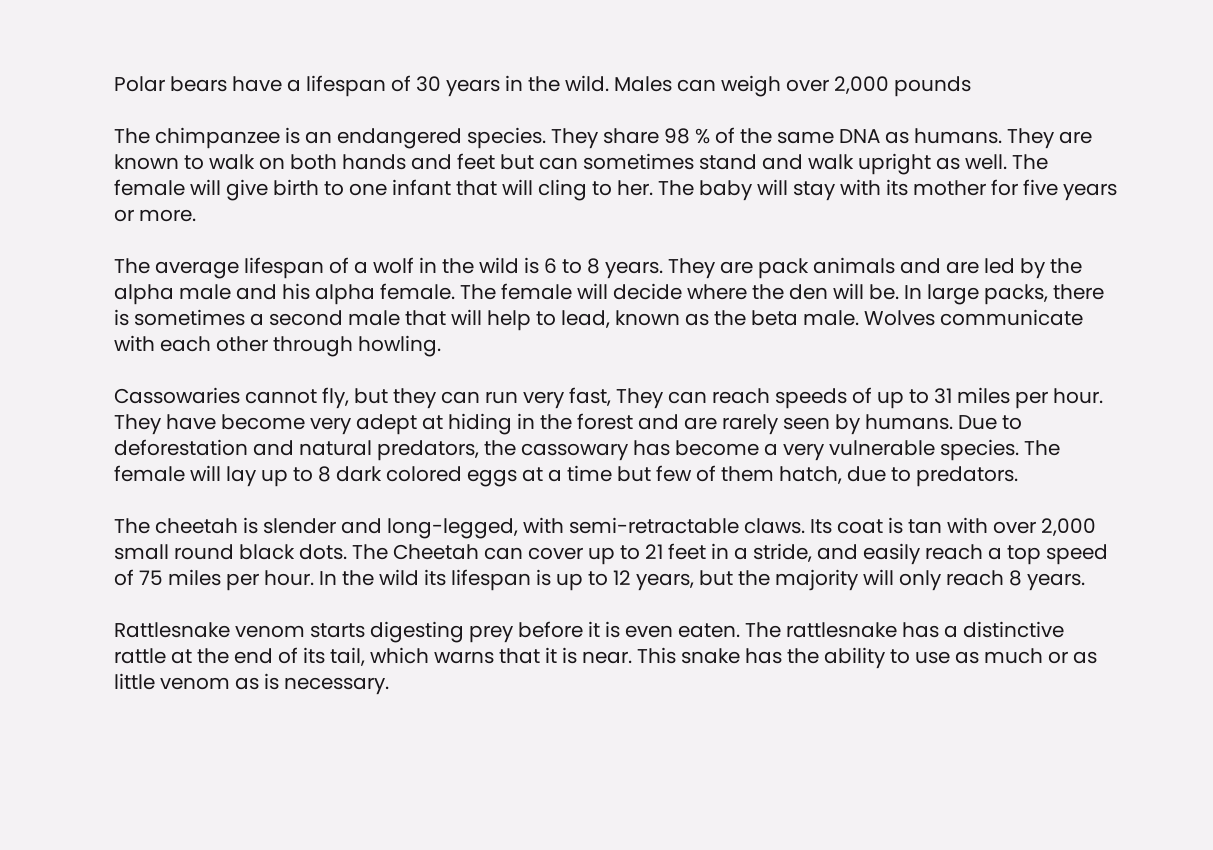Polar bears have a lifespan of 30 years in the wild. Males can weigh over 2,000 pounds

The chimpanzee is an endangered species. They share 98 % of the same DNA as humans. They are known to walk on both hands and feet but can sometimes stand and walk upright as well. The female will give birth to one infant that will cling to her. The baby will stay with its mother for five years or more.

The average lifespan of a wolf in the wild is 6 to 8 years. They are pack animals and are led by the alpha male and his alpha female. The female will decide where the den will be. In large packs, there is sometimes a second male that will help to lead, known as the beta male. Wolves communicate with each other through howling.

Cassowaries cannot fly, but they can run very fast, They can reach speeds of up to 31 miles per hour. They have become very adept at hiding in the forest and are rarely seen by humans. Due to deforestation and natural predators, the cassowary has become a very vulnerable species. The female will lay up to 8 dark colored eggs at a time but few of them hatch, due to predators.

The cheetah is slender and long-legged, with semi-retractable claws. Its coat is tan with over 2,000 small round black dots. The Cheetah can cover up to 21 feet in a stride, and easily reach a top speed of 75 miles per hour. In the wild its lifespan is up to 12 years, but the majority will only reach 8 years.

Rattlesnake venom starts digesting prey before it is even eaten. The rattlesnake has a distinctive rattle at the end of its tail, which warns that it is near. This snake has the ability to use as much or as little venom as is necessary.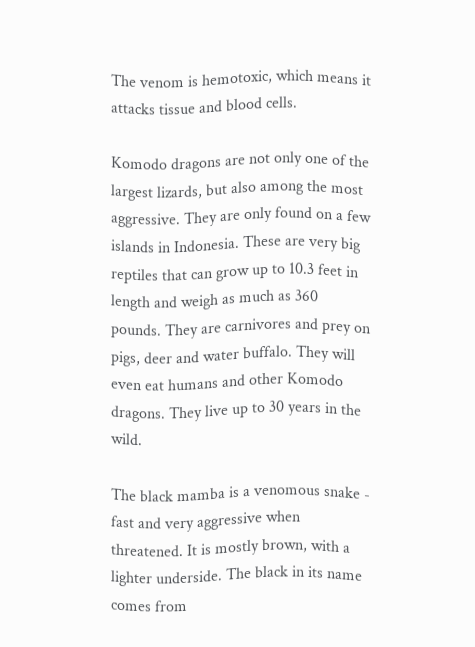The venom is hemotoxic, which means it attacks tissue and blood cells.

Komodo dragons are not only one of the largest lizards, but also among the most aggressive. They are only found on a few islands in Indonesia. These are very big reptiles that can grow up to 10.3 feet in length and weigh as much as 360 pounds. They are carnivores and prey on pigs, deer and water buffalo. They will even eat humans and other Komodo dragons. They live up to 30 years in the wild.

The black mamba is a venomous snake - fast and very aggressive when threatened. It is mostly brown, with a lighter underside. The black in its name comes from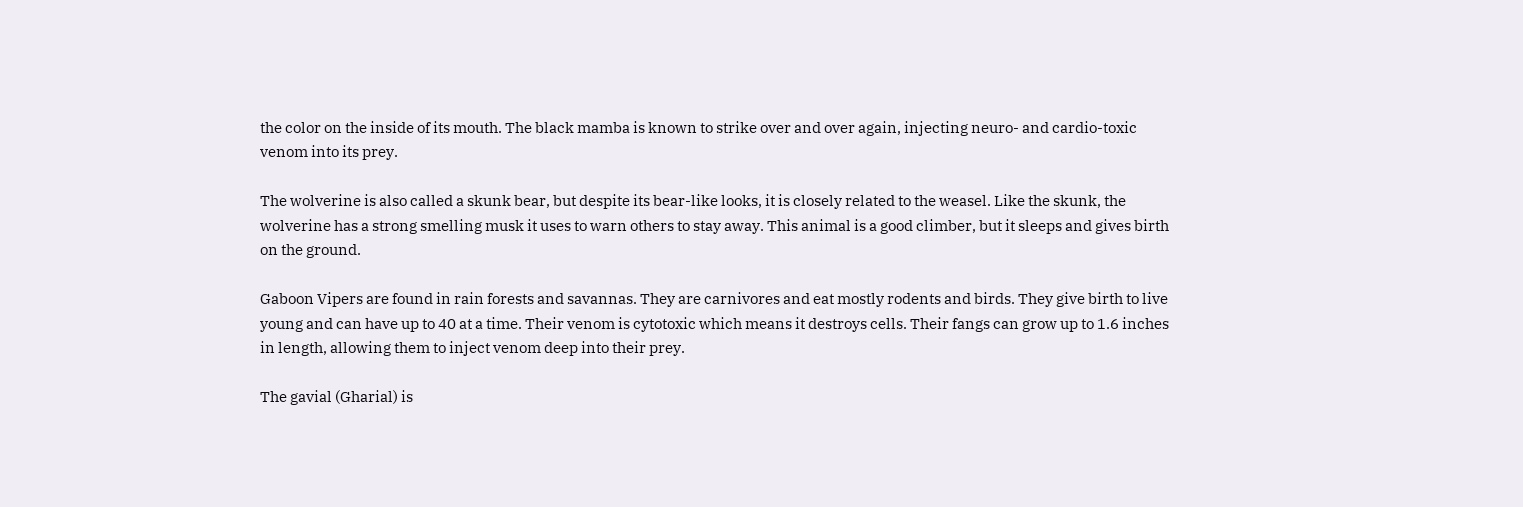the color on the inside of its mouth. The black mamba is known to strike over and over again, injecting neuro- and cardio-toxic venom into its prey.

The wolverine is also called a skunk bear, but despite its bear-like looks, it is closely related to the weasel. Like the skunk, the wolverine has a strong smelling musk it uses to warn others to stay away. This animal is a good climber, but it sleeps and gives birth on the ground.

Gaboon Vipers are found in rain forests and savannas. They are carnivores and eat mostly rodents and birds. They give birth to live young and can have up to 40 at a time. Their venom is cytotoxic which means it destroys cells. Their fangs can grow up to 1.6 inches in length, allowing them to inject venom deep into their prey.

The gavial (Gharial) is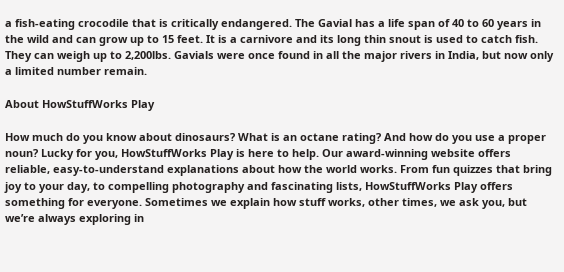a fish-eating crocodile that is critically endangered. The Gavial has a life span of 40 to 60 years in the wild and can grow up to 15 feet. It is a carnivore and its long thin snout is used to catch fish. They can weigh up to 2,200lbs. Gavials were once found in all the major rivers in India, but now only a limited number remain.

About HowStuffWorks Play

How much do you know about dinosaurs? What is an octane rating? And how do you use a proper noun? Lucky for you, HowStuffWorks Play is here to help. Our award-winning website offers reliable, easy-to-understand explanations about how the world works. From fun quizzes that bring joy to your day, to compelling photography and fascinating lists, HowStuffWorks Play offers something for everyone. Sometimes we explain how stuff works, other times, we ask you, but we’re always exploring in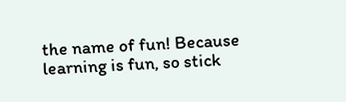the name of fun! Because learning is fun, so stick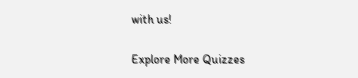with us!

Explore More Quizzes